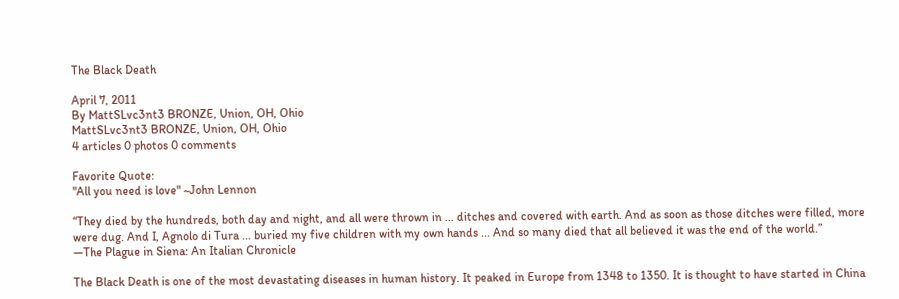The Black Death

April 7, 2011
By MattSLvc3nt3 BRONZE, Union, OH, Ohio
MattSLvc3nt3 BRONZE, Union, OH, Ohio
4 articles 0 photos 0 comments

Favorite Quote:
"All you need is love" ~John Lennon

“They died by the hundreds, both day and night, and all were thrown in ... ditches and covered with earth. And as soon as those ditches were filled, more were dug. And I, Agnolo di Tura ... buried my five children with my own hands ... And so many died that all believed it was the end of the world.”
—The Plague in Siena: An Italian Chronicle

The Black Death is one of the most devastating diseases in human history. It peaked in Europe from 1348 to 1350. It is thought to have started in China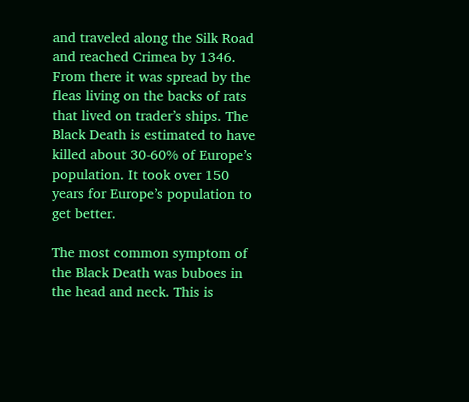and traveled along the Silk Road and reached Crimea by 1346. From there it was spread by the fleas living on the backs of rats that lived on trader’s ships. The Black Death is estimated to have killed about 30-60% of Europe’s population. It took over 150 years for Europe’s population to get better.

The most common symptom of the Black Death was buboes in the head and neck. This is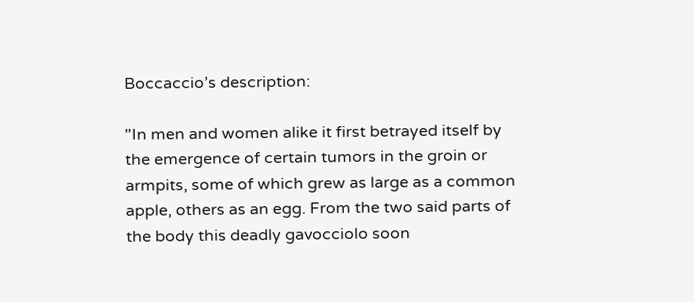Boccaccio’s description:

"In men and women alike it first betrayed itself by the emergence of certain tumors in the groin or armpits, some of which grew as large as a common apple, others as an egg. From the two said parts of the body this deadly gavocciolo soon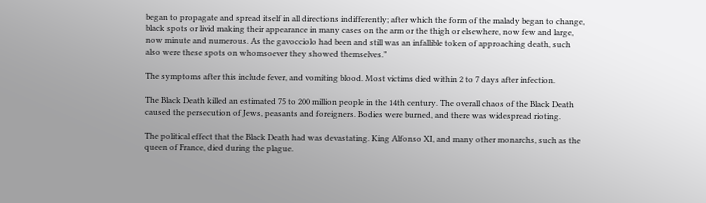began to propagate and spread itself in all directions indifferently; after which the form of the malady began to change, black spots or livid making their appearance in many cases on the arm or the thigh or elsewhere, now few and large, now minute and numerous. As the gavocciolo had been and still was an infallible token of approaching death, such also were these spots on whomsoever they showed themselves.”

The symptoms after this include fever, and vomiting blood. Most victims died within 2 to 7 days after infection.

The Black Death killed an estimated 75 to 200 million people in the 14th century. The overall chaos of the Black Death caused the persecution of Jews, peasants and foreigners. Bodies were burned, and there was widespread rioting.

The political effect that the Black Death had was devastating. King Alfonso XI, and many other monarchs, such as the queen of France, died during the plague.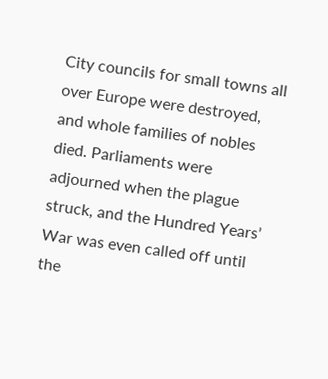City councils for small towns all over Europe were destroyed, and whole families of nobles died. Parliaments were adjourned when the plague struck, and the Hundred Years’ War was even called off until the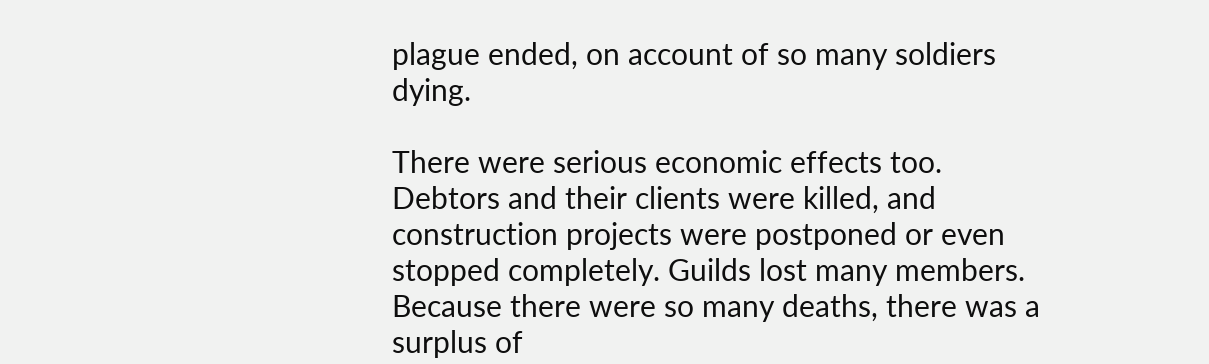plague ended, on account of so many soldiers dying.

There were serious economic effects too. Debtors and their clients were killed, and construction projects were postponed or even stopped completely. Guilds lost many members. Because there were so many deaths, there was a surplus of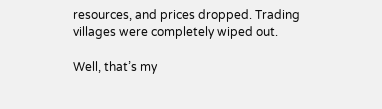resources, and prices dropped. Trading villages were completely wiped out.

Well, that’s my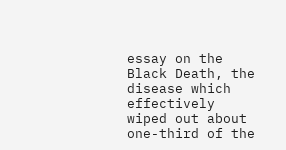essay on the Black Death, the disease which effectively wiped out about one-third of the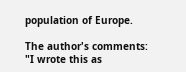population of Europe.

The author's comments:
"I wrote this as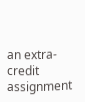an extra-credit assignment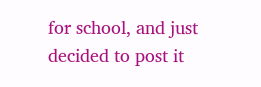for school, and just decided to post it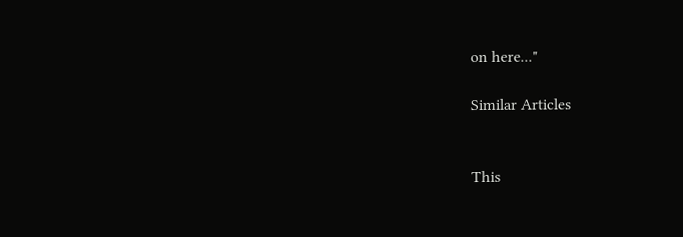on here..."

Similar Articles


This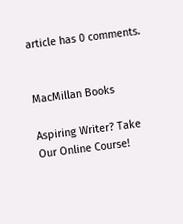article has 0 comments.


MacMillan Books

Aspiring Writer? Take Our Online Course!